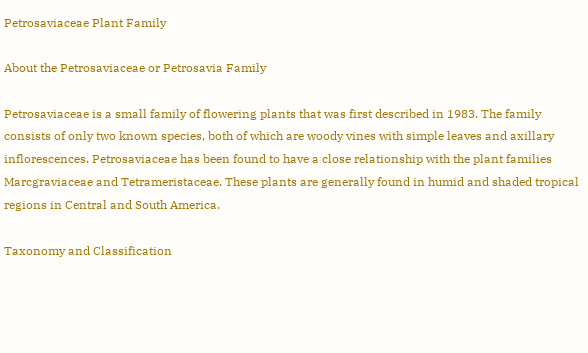Petrosaviaceae Plant Family

About the Petrosaviaceae or Petrosavia Family

Petrosaviaceae is a small family of flowering plants that was first described in 1983. The family consists of only two known species, both of which are woody vines with simple leaves and axillary inflorescences. Petrosaviaceae has been found to have a close relationship with the plant families Marcgraviaceae and Tetrameristaceae. These plants are generally found in humid and shaded tropical regions in Central and South America.

Taxonomy and Classification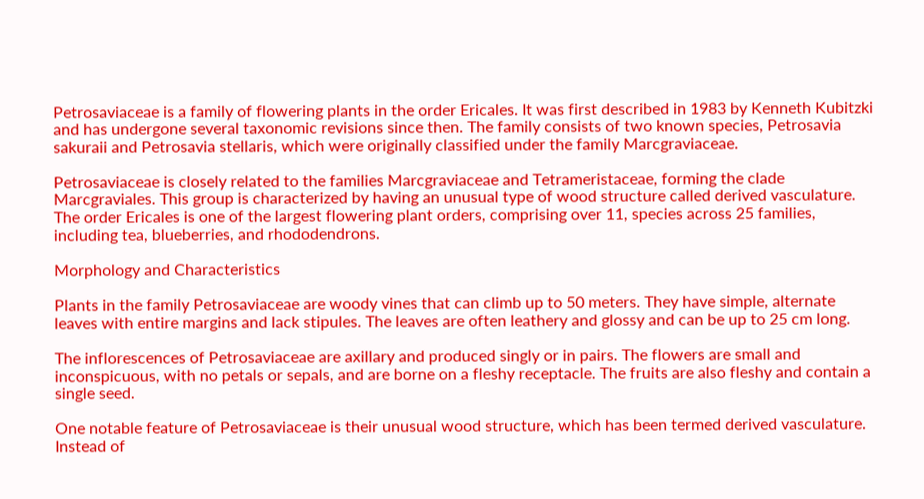Petrosaviaceae is a family of flowering plants in the order Ericales. It was first described in 1983 by Kenneth Kubitzki and has undergone several taxonomic revisions since then. The family consists of two known species, Petrosavia sakuraii and Petrosavia stellaris, which were originally classified under the family Marcgraviaceae.

Petrosaviaceae is closely related to the families Marcgraviaceae and Tetrameristaceae, forming the clade Marcgraviales. This group is characterized by having an unusual type of wood structure called derived vasculature. The order Ericales is one of the largest flowering plant orders, comprising over 11, species across 25 families, including tea, blueberries, and rhododendrons.

Morphology and Characteristics

Plants in the family Petrosaviaceae are woody vines that can climb up to 50 meters. They have simple, alternate leaves with entire margins and lack stipules. The leaves are often leathery and glossy and can be up to 25 cm long.

The inflorescences of Petrosaviaceae are axillary and produced singly or in pairs. The flowers are small and inconspicuous, with no petals or sepals, and are borne on a fleshy receptacle. The fruits are also fleshy and contain a single seed.

One notable feature of Petrosaviaceae is their unusual wood structure, which has been termed derived vasculature. Instead of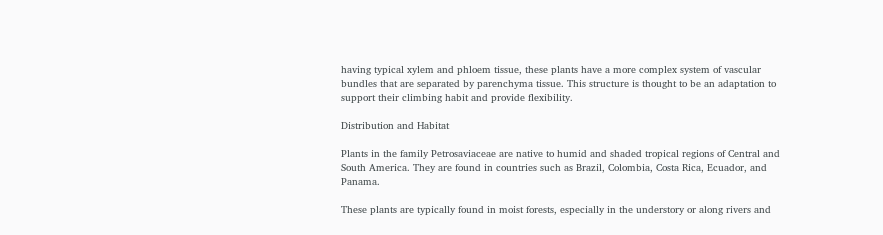having typical xylem and phloem tissue, these plants have a more complex system of vascular bundles that are separated by parenchyma tissue. This structure is thought to be an adaptation to support their climbing habit and provide flexibility.

Distribution and Habitat

Plants in the family Petrosaviaceae are native to humid and shaded tropical regions of Central and South America. They are found in countries such as Brazil, Colombia, Costa Rica, Ecuador, and Panama.

These plants are typically found in moist forests, especially in the understory or along rivers and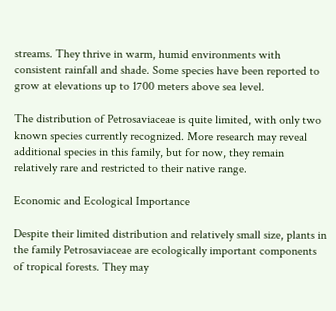streams. They thrive in warm, humid environments with consistent rainfall and shade. Some species have been reported to grow at elevations up to 1700 meters above sea level.

The distribution of Petrosaviaceae is quite limited, with only two known species currently recognized. More research may reveal additional species in this family, but for now, they remain relatively rare and restricted to their native range.

Economic and Ecological Importance

Despite their limited distribution and relatively small size, plants in the family Petrosaviaceae are ecologically important components of tropical forests. They may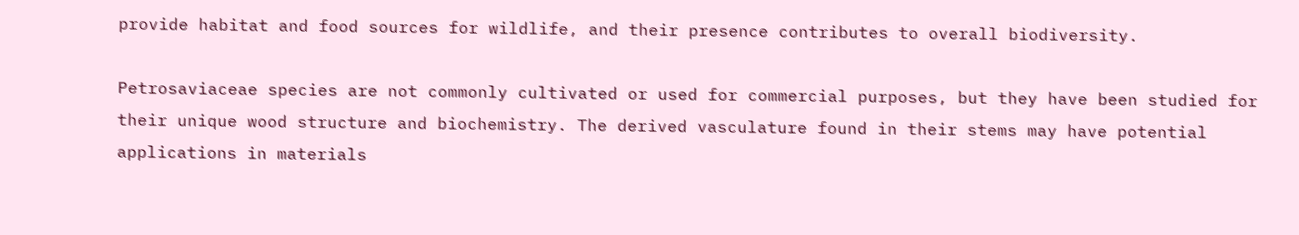provide habitat and food sources for wildlife, and their presence contributes to overall biodiversity.

Petrosaviaceae species are not commonly cultivated or used for commercial purposes, but they have been studied for their unique wood structure and biochemistry. The derived vasculature found in their stems may have potential applications in materials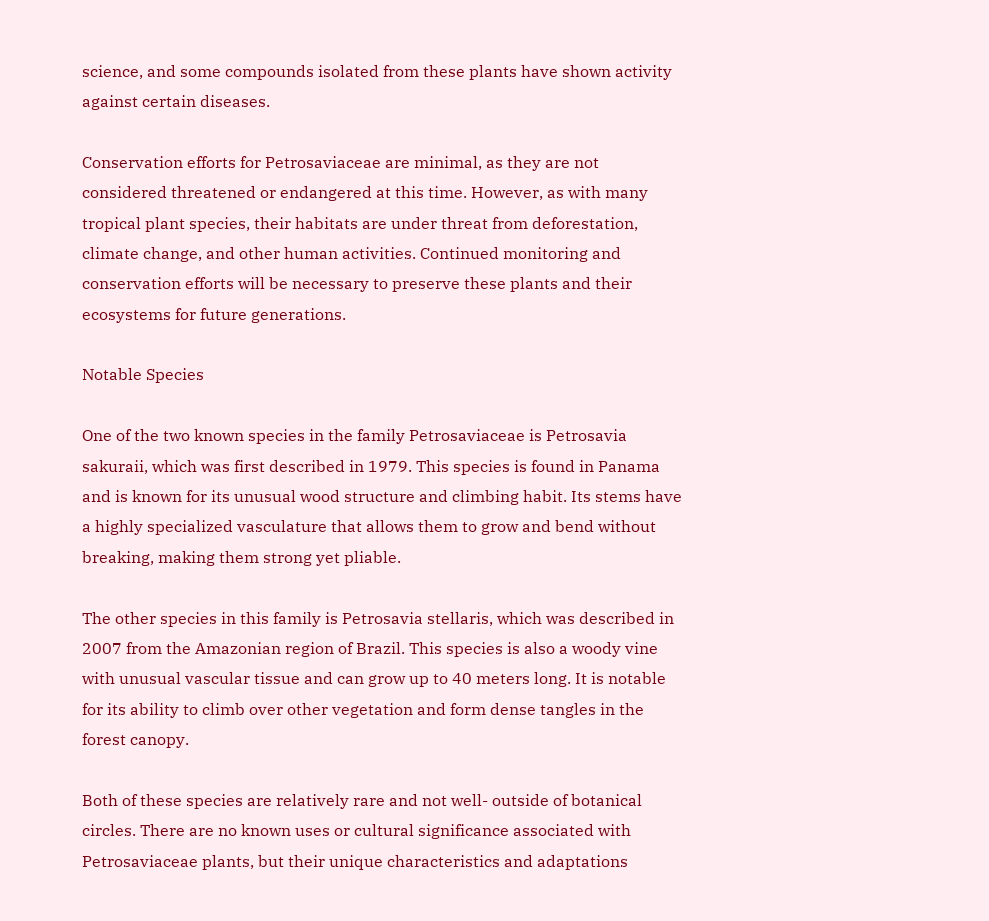science, and some compounds isolated from these plants have shown activity against certain diseases.

Conservation efforts for Petrosaviaceae are minimal, as they are not considered threatened or endangered at this time. However, as with many tropical plant species, their habitats are under threat from deforestation, climate change, and other human activities. Continued monitoring and conservation efforts will be necessary to preserve these plants and their ecosystems for future generations.

Notable Species

One of the two known species in the family Petrosaviaceae is Petrosavia sakuraii, which was first described in 1979. This species is found in Panama and is known for its unusual wood structure and climbing habit. Its stems have a highly specialized vasculature that allows them to grow and bend without breaking, making them strong yet pliable.

The other species in this family is Petrosavia stellaris, which was described in 2007 from the Amazonian region of Brazil. This species is also a woody vine with unusual vascular tissue and can grow up to 40 meters long. It is notable for its ability to climb over other vegetation and form dense tangles in the forest canopy.

Both of these species are relatively rare and not well- outside of botanical circles. There are no known uses or cultural significance associated with Petrosaviaceae plants, but their unique characteristics and adaptations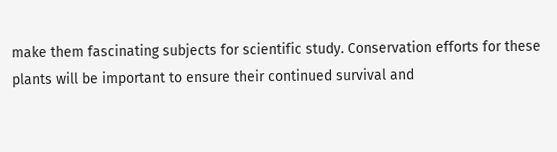make them fascinating subjects for scientific study. Conservation efforts for these plants will be important to ensure their continued survival and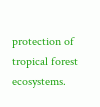protection of tropical forest ecosystems.